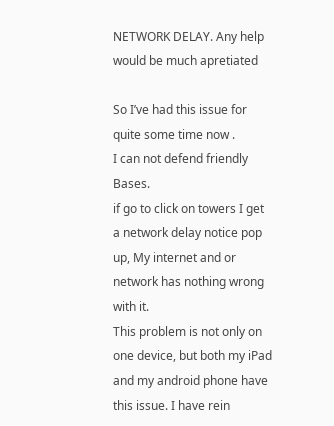NETWORK DELAY. Any help would be much apretiated

So I’ve had this issue for quite some time now .
I can not defend friendly Bases.
if go to click on towers I get a network delay notice pop up, My internet and or network has nothing wrong with it.
This problem is not only on one device, but both my iPad and my android phone have this issue. I have rein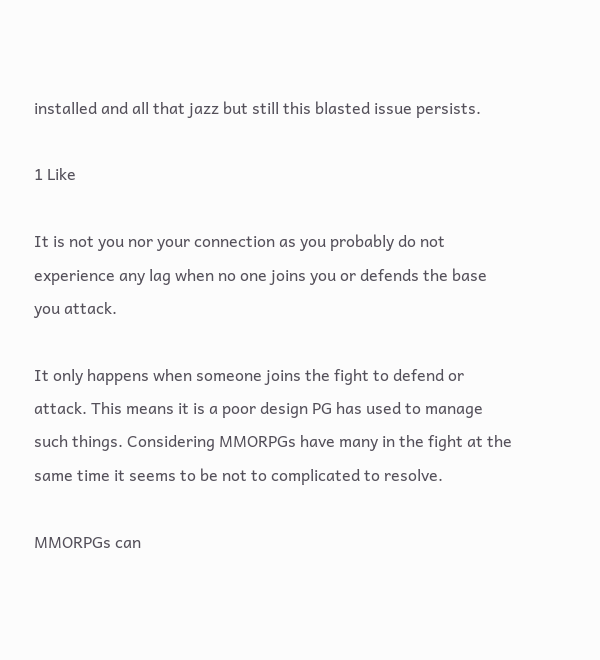installed and all that jazz but still this blasted issue persists.

1 Like

It is not you nor your connection as you probably do not experience any lag when no one joins you or defends the base you attack.

It only happens when someone joins the fight to defend or attack. This means it is a poor design PG has used to manage such things. Considering MMORPGs have many in the fight at the same time it seems to be not to complicated to resolve.

MMORPGs can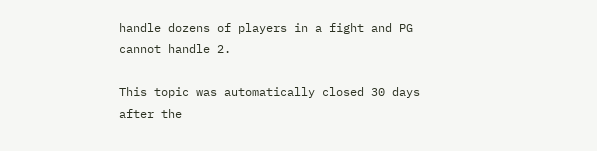handle dozens of players in a fight and PG cannot handle 2.

This topic was automatically closed 30 days after the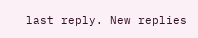last reply. New replies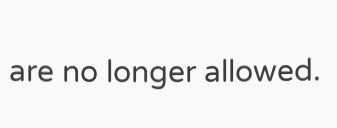are no longer allowed.